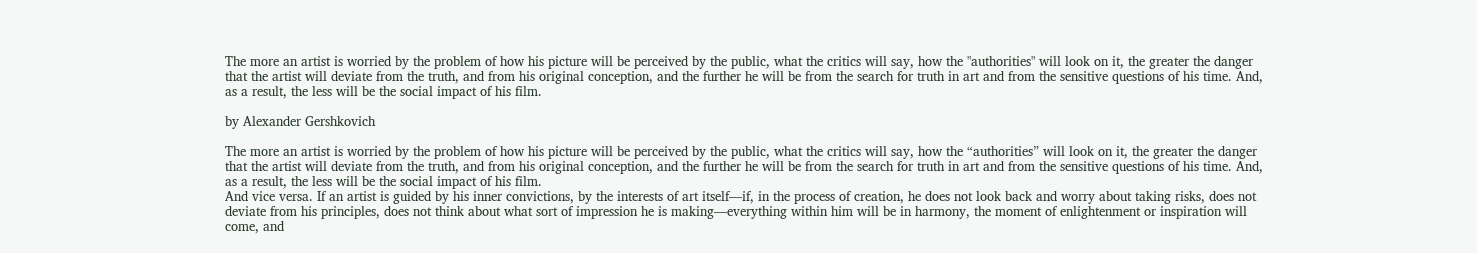The more an artist is worried by the problem of how his picture will be perceived by the public, what the critics will say, how the "authorities" will look on it, the greater the danger that the artist will deviate from the truth, and from his original conception, and the further he will be from the search for truth in art and from the sensitive questions of his time. And, as a result, the less will be the social impact of his film.

by Alexander Gershkovich

The more an artist is worried by the problem of how his picture will be perceived by the public, what the critics will say, how the “authorities” will look on it, the greater the danger that the artist will deviate from the truth, and from his original conception, and the further he will be from the search for truth in art and from the sensitive questions of his time. And, as a result, the less will be the social impact of his film.
And vice versa. If an artist is guided by his inner convictions, by the interests of art itself—if, in the process of creation, he does not look back and worry about taking risks, does not deviate from his principles, does not think about what sort of impression he is making—everything within him will be in harmony, the moment of enlightenment or inspiration will come, and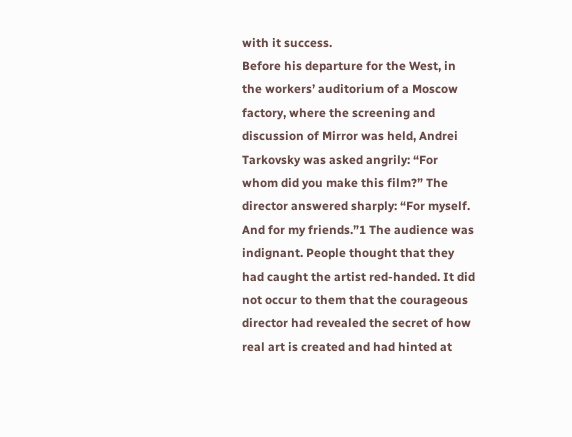with it success.
Before his departure for the West, in the workers’ auditorium of a Moscow factory, where the screening and discussion of Mirror was held, Andrei Tarkovsky was asked angrily: “For whom did you make this film?” The director answered sharply: “For myself. And for my friends.”1 The audience was indignant. People thought that they had caught the artist red-handed. It did not occur to them that the courageous director had revealed the secret of how real art is created and had hinted at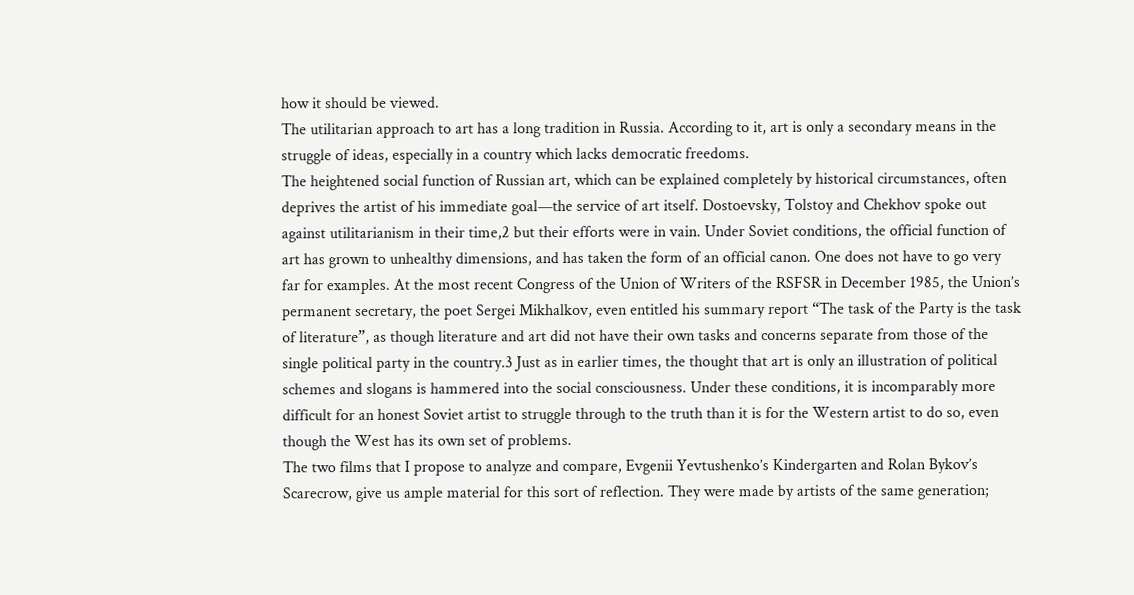how it should be viewed.
The utilitarian approach to art has a long tradition in Russia. According to it, art is only a secondary means in the struggle of ideas, especially in a country which lacks democratic freedoms.
The heightened social function of Russian art, which can be explained completely by historical circumstances, often deprives the artist of his immediate goal—the service of art itself. Dostoevsky, Tolstoy and Chekhov spoke out against utilitarianism in their time,2 but their efforts were in vain. Under Soviet conditions, the official function of art has grown to unhealthy dimensions, and has taken the form of an official canon. One does not have to go very far for examples. At the most recent Congress of the Union of Writers of the RSFSR in December 1985, the Union’s permanent secretary, the poet Sergei Mikhalkov, even entitled his summary report “The task of the Party is the task of literature”, as though literature and art did not have their own tasks and concerns separate from those of the single political party in the country.3 Just as in earlier times, the thought that art is only an illustration of political schemes and slogans is hammered into the social consciousness. Under these conditions, it is incomparably more difficult for an honest Soviet artist to struggle through to the truth than it is for the Western artist to do so, even though the West has its own set of problems.
The two films that I propose to analyze and compare, Evgenii Yevtushenko’s Kindergarten and Rolan Bykov’s Scarecrow, give us ample material for this sort of reflection. They were made by artists of the same generation;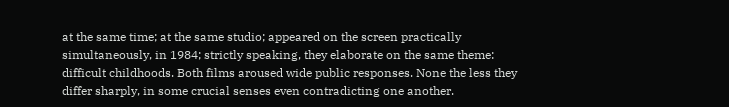at the same time; at the same studio; appeared on the screen practically simultaneously, in 1984; strictly speaking, they elaborate on the same theme: difficult childhoods. Both films aroused wide public responses. None the less they differ sharply, in some crucial senses even contradicting one another.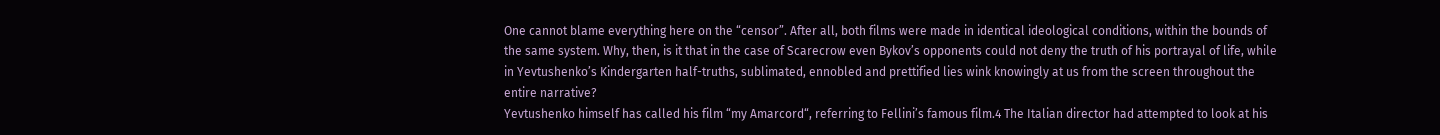One cannot blame everything here on the “censor”. After all, both films were made in identical ideological conditions, within the bounds of the same system. Why, then, is it that in the case of Scarecrow even Bykov’s opponents could not deny the truth of his portrayal of life, while in Yevtushenko’s Kindergarten half-truths, sublimated, ennobled and prettified lies wink knowingly at us from the screen throughout the entire narrative?
Yevtushenko himself has called his film “my Amarcord“, referring to Fellini’s famous film.4 The Italian director had attempted to look at his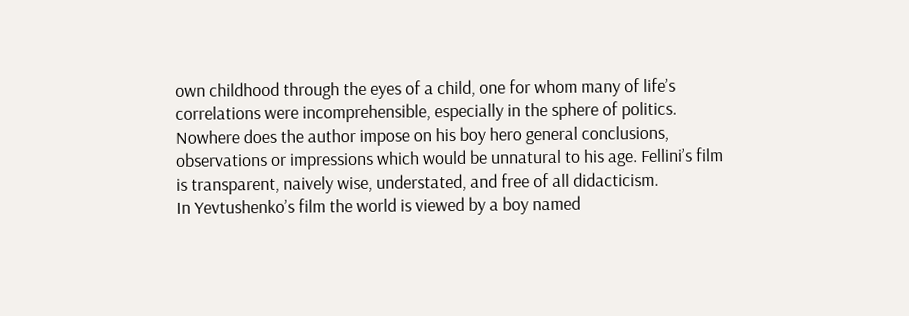own childhood through the eyes of a child, one for whom many of life’s correlations were incomprehensible, especially in the sphere of politics. Nowhere does the author impose on his boy hero general conclusions, observations or impressions which would be unnatural to his age. Fellini’s film is transparent, naively wise, understated, and free of all didacticism.
In Yevtushenko’s film the world is viewed by a boy named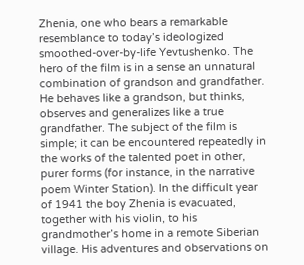Zhenia, one who bears a remarkable resemblance to today’s ideologized smoothed-over-by-life Yevtushenko. The hero of the film is in a sense an unnatural combination of grandson and grandfather. He behaves like a grandson, but thinks, observes and generalizes like a true grandfather. The subject of the film is simple; it can be encountered repeatedly in the works of the talented poet in other, purer forms (for instance, in the narrative poem Winter Station). In the difficult year of 1941 the boy Zhenia is evacuated, together with his violin, to his grandmother’s home in a remote Siberian village. His adventures and observations on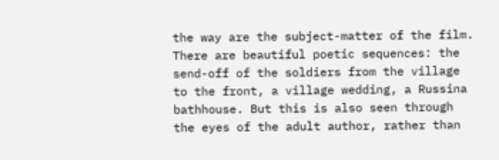the way are the subject-matter of the film. There are beautiful poetic sequences: the send-off of the soldiers from the village to the front, a village wedding, a Russina bathhouse. But this is also seen through the eyes of the adult author, rather than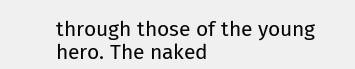through those of the young hero. The naked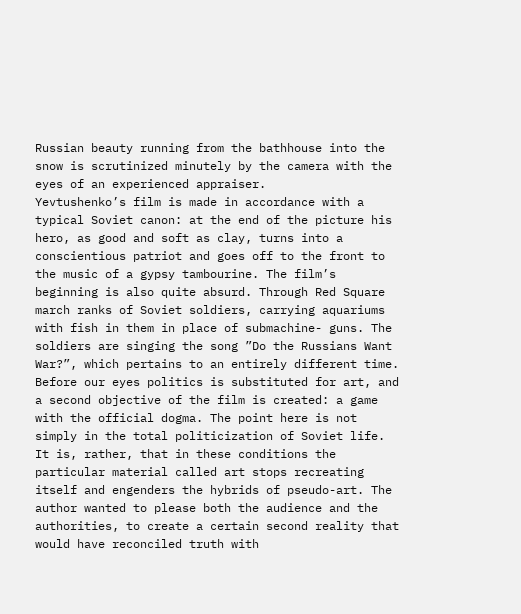Russian beauty running from the bathhouse into the snow is scrutinized minutely by the camera with the eyes of an experienced appraiser.
Yevtushenko’s film is made in accordance with a typical Soviet canon: at the end of the picture his hero, as good and soft as clay, turns into a conscientious patriot and goes off to the front to the music of a gypsy tambourine. The film’s beginning is also quite absurd. Through Red Square march ranks of Soviet soldiers, carrying aquariums with fish in them in place of submachine- guns. The soldiers are singing the song ”Do the Russians Want War?”, which pertains to an entirely different time. Before our eyes politics is substituted for art, and a second objective of the film is created: a game with the official dogma. The point here is not simply in the total politicization of Soviet life. It is, rather, that in these conditions the particular material called art stops recreating itself and engenders the hybrids of pseudo-art. The author wanted to please both the audience and the authorities, to create a certain second reality that would have reconciled truth with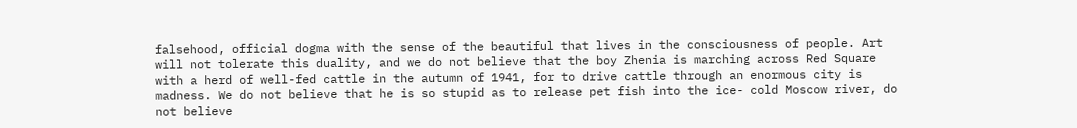falsehood, official dogma with the sense of the beautiful that lives in the consciousness of people. Art will not tolerate this duality, and we do not believe that the boy Zhenia is marching across Red Square with a herd of well-fed cattle in the autumn of 1941, for to drive cattle through an enormous city is madness. We do not believe that he is so stupid as to release pet fish into the ice- cold Moscow river, do not believe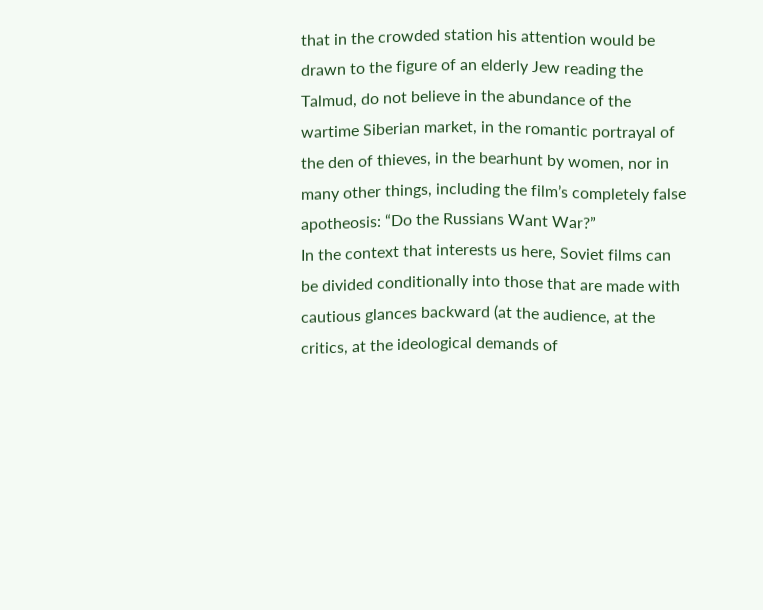that in the crowded station his attention would be drawn to the figure of an elderly Jew reading the Talmud, do not believe in the abundance of the wartime Siberian market, in the romantic portrayal of the den of thieves, in the bearhunt by women, nor in many other things, including the film’s completely false apotheosis: “Do the Russians Want War?”
In the context that interests us here, Soviet films can be divided conditionally into those that are made with cautious glances backward (at the audience, at the critics, at the ideological demands of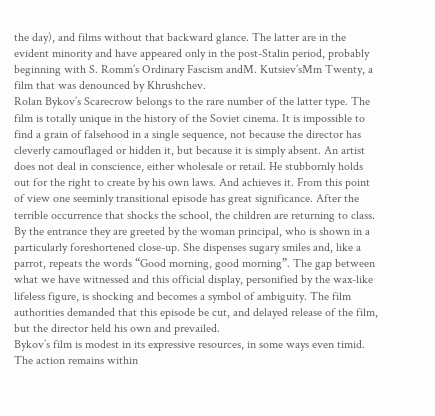the day), and films without that backward glance. The latter are in the evident minority and have appeared only in the post-Stalin period, probably beginning with S. Romm’s Ordinary Fascism andM. Kutsiev’sMm Twenty, a film that was denounced by Khrushchev.
Rolan Bykov’s Scarecrow belongs to the rare number of the latter type. The film is totally unique in the history of the Soviet cinema. It is impossible to find a grain of falsehood in a single sequence, not because the director has cleverly camouflaged or hidden it, but because it is simply absent. An artist does not deal in conscience, either wholesale or retail. He stubbornly holds out for the right to create by his own laws. And achieves it. From this point of view one seeminly transitional episode has great significance. After the terrible occurrence that shocks the school, the children are returning to class. By the entrance they are greeted by the woman principal, who is shown in a particularly foreshortened close-up. She dispenses sugary smiles and, like a parrot, repeats the words “Good morning, good morning”. The gap between what we have witnessed and this official display, personified by the wax-like lifeless figure, is shocking and becomes a symbol of ambiguity. The film authorities demanded that this episode be cut, and delayed release of the film, but the director held his own and prevailed.
Bykov’s film is modest in its expressive resources, in some ways even timid. The action remains within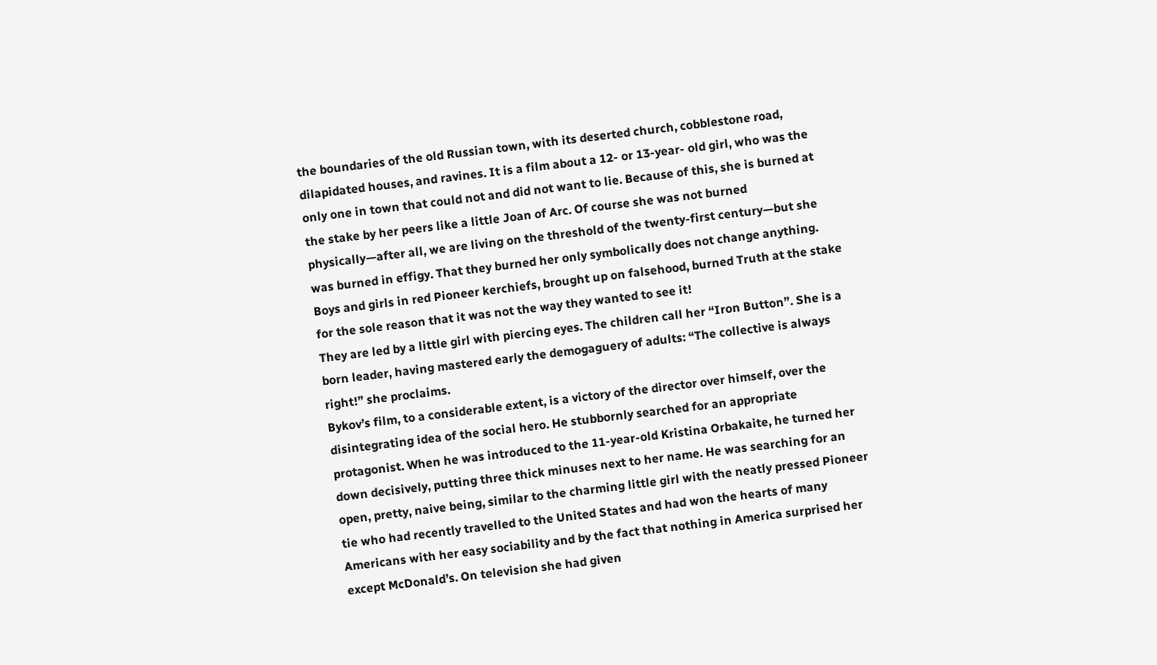the boundaries of the old Russian town, with its deserted church, cobblestone road, dilapidated houses, and ravines. It is a film about a 12- or 13-year- old girl, who was the only one in town that could not and did not want to lie. Because of this, she is burned at the stake by her peers like a little Joan of Arc. Of course she was not burned physically—after all, we are living on the threshold of the twenty-first century—but she was burned in effigy. That they burned her only symbolically does not change anything. Boys and girls in red Pioneer kerchiefs, brought up on falsehood, burned Truth at the stake for the sole reason that it was not the way they wanted to see it!
They are led by a little girl with piercing eyes. The children call her “Iron Button”. She is a born leader, having mastered early the demogaguery of adults: “The collective is always right!” she proclaims.
Bykov’s film, to a considerable extent, is a victory of the director over himself, over the disintegrating idea of the social hero. He stubbornly searched for an appropriate protagonist. When he was introduced to the 11-year-old Kristina Orbakaite, he turned her down decisively, putting three thick minuses next to her name. He was searching for an open, pretty, naive being, similar to the charming little girl with the neatly pressed Pioneer tie who had recently travelled to the United States and had won the hearts of many Americans with her easy sociability and by the fact that nothing in America surprised her except McDonald’s. On television she had given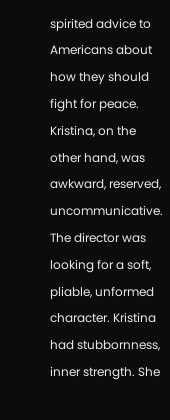spirited advice to Americans about how they should fight for peace. Kristina, on the other hand, was awkward, reserved, uncommunicative. The director was looking for a soft, pliable, unformed character. Kristina had stubbornness, inner strength. She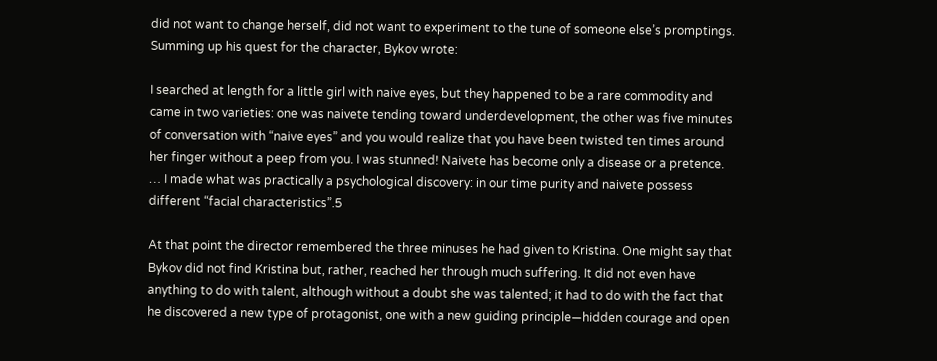did not want to change herself, did not want to experiment to the tune of someone else’s promptings. Summing up his quest for the character, Bykov wrote:

I searched at length for a little girl with naive eyes, but they happened to be a rare commodity and came in two varieties: one was naivete tending toward underdevelopment, the other was five minutes of conversation with “naive eyes” and you would realize that you have been twisted ten times around her finger without a peep from you. I was stunned! Naivete has become only a disease or a pretence. … I made what was practically a psychological discovery: in our time purity and naivete possess different “facial characteristics”.5

At that point the director remembered the three minuses he had given to Kristina. One might say that Bykov did not find Kristina but, rather, reached her through much suffering. It did not even have anything to do with talent, although without a doubt she was talented; it had to do with the fact that he discovered a new type of protagonist, one with a new guiding principle—hidden courage and open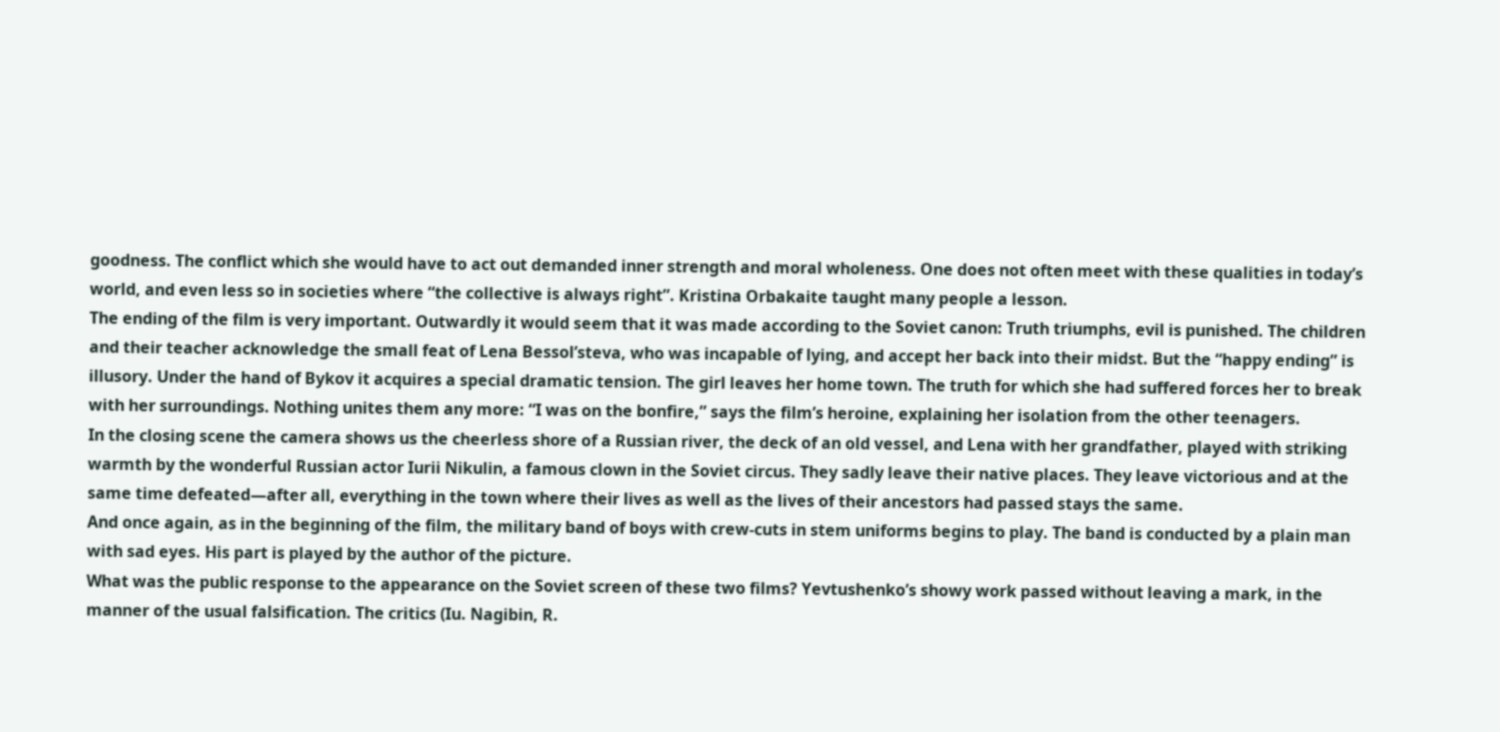goodness. The conflict which she would have to act out demanded inner strength and moral wholeness. One does not often meet with these qualities in today’s world, and even less so in societies where “the collective is always right”. Kristina Orbakaite taught many people a lesson.
The ending of the film is very important. Outwardly it would seem that it was made according to the Soviet canon: Truth triumphs, evil is punished. The children and their teacher acknowledge the small feat of Lena Bessol’steva, who was incapable of lying, and accept her back into their midst. But the “happy ending” is illusory. Under the hand of Bykov it acquires a special dramatic tension. The girl leaves her home town. The truth for which she had suffered forces her to break with her surroundings. Nothing unites them any more: “I was on the bonfire,” says the film’s heroine, explaining her isolation from the other teenagers.
In the closing scene the camera shows us the cheerless shore of a Russian river, the deck of an old vessel, and Lena with her grandfather, played with striking warmth by the wonderful Russian actor Iurii Nikulin, a famous clown in the Soviet circus. They sadly leave their native places. They leave victorious and at the same time defeated—after all, everything in the town where their lives as well as the lives of their ancestors had passed stays the same.
And once again, as in the beginning of the film, the military band of boys with crew-cuts in stem uniforms begins to play. The band is conducted by a plain man with sad eyes. His part is played by the author of the picture.
What was the public response to the appearance on the Soviet screen of these two films? Yevtushenko’s showy work passed without leaving a mark, in the manner of the usual falsification. The critics (Iu. Nagibin, R.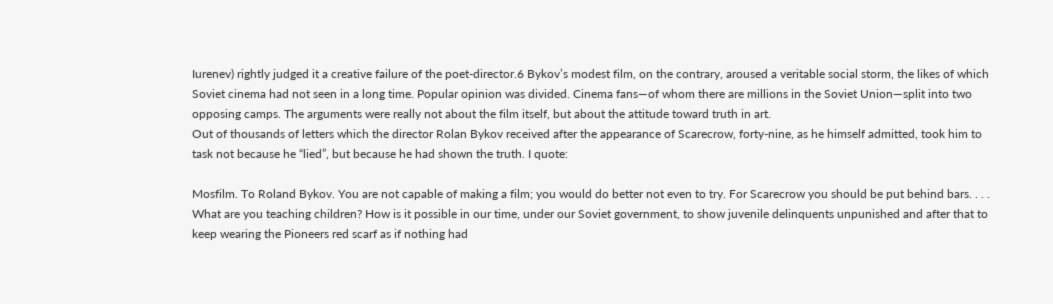Iurenev) rightly judged it a creative failure of the poet-director.6 Bykov’s modest film, on the contrary, aroused a veritable social storm, the likes of which Soviet cinema had not seen in a long time. Popular opinion was divided. Cinema fans—of whom there are millions in the Soviet Union—split into two opposing camps. The arguments were really not about the film itself, but about the attitude toward truth in art.
Out of thousands of letters which the director Rolan Bykov received after the appearance of Scarecrow, forty-nine, as he himself admitted, took him to task not because he “lied”, but because he had shown the truth. I quote:

Mosfilm. To Roland Bykov. You are not capable of making a film; you would do better not even to try. For Scarecrow you should be put behind bars. . . . What are you teaching children? How is it possible in our time, under our Soviet government, to show juvenile delinquents unpunished and after that to keep wearing the Pioneers red scarf as if nothing had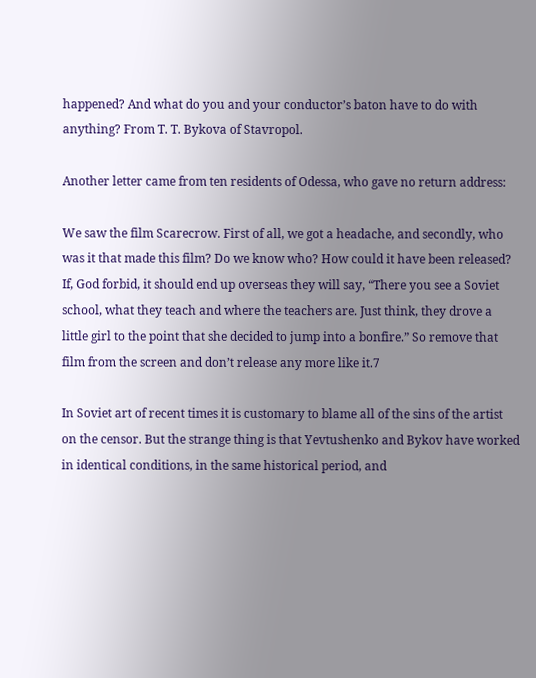happened? And what do you and your conductor’s baton have to do with anything? From T. T. Bykova of Stavropol.

Another letter came from ten residents of Odessa, who gave no return address:

We saw the film Scarecrow. First of all, we got a headache, and secondly, who was it that made this film? Do we know who? How could it have been released? If, God forbid, it should end up overseas they will say, “There you see a Soviet school, what they teach and where the teachers are. Just think, they drove a little girl to the point that she decided to jump into a bonfire.” So remove that film from the screen and don’t release any more like it.7

In Soviet art of recent times it is customary to blame all of the sins of the artist on the censor. But the strange thing is that Yevtushenko and Bykov have worked in identical conditions, in the same historical period, and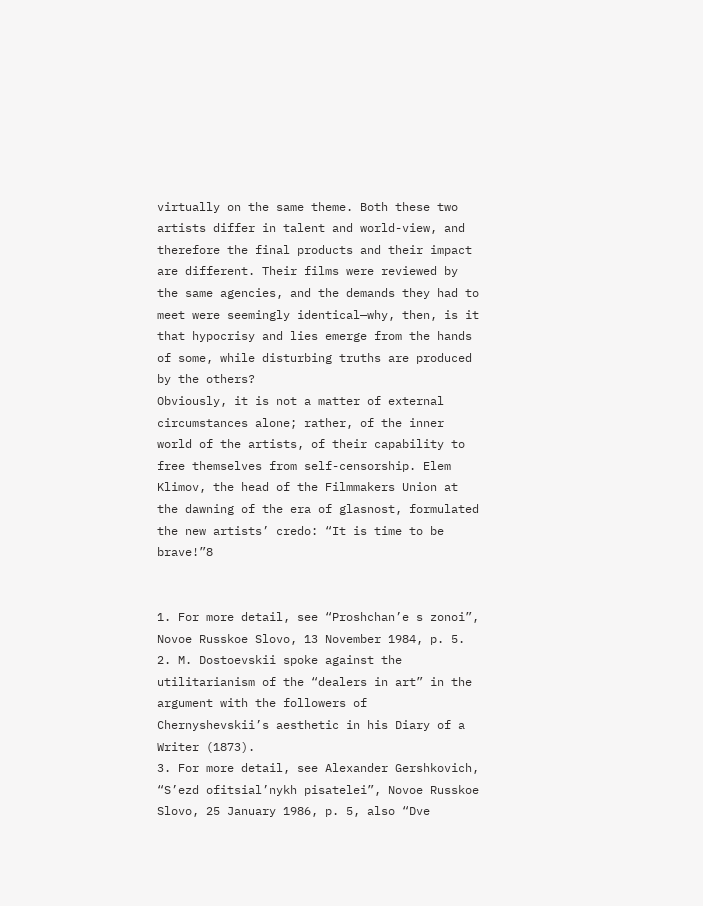virtually on the same theme. Both these two artists differ in talent and world-view, and therefore the final products and their impact are different. Their films were reviewed by the same agencies, and the demands they had to meet were seemingly identical—why, then, is it that hypocrisy and lies emerge from the hands of some, while disturbing truths are produced by the others?
Obviously, it is not a matter of external circumstances alone; rather, of the inner world of the artists, of their capability to free themselves from self-censorship. Elem Klimov, the head of the Filmmakers Union at the dawning of the era of glasnost, formulated the new artists’ credo: “It is time to be brave!”8


1. For more detail, see “Proshchan’e s zonoi”, Novoe Russkoe Slovo, 13 November 1984, p. 5.
2. M. Dostoevskii spoke against the utilitarianism of the “dealers in art” in the argument with the followers of Chernyshevskii’s aesthetic in his Diary of a Writer (1873).
3. For more detail, see Alexander Gershkovich, “S’ezd ofitsial’nykh pisatelei”, Novoe Russkoe Slovo, 25 January 1986, p. 5, also “Dve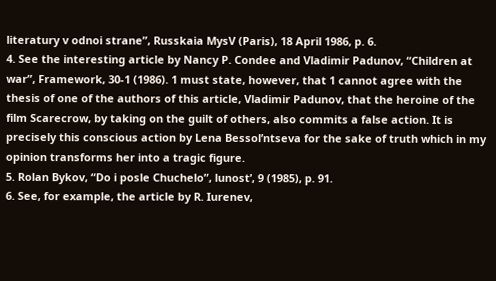literatury v odnoi strane”, Russkaia MysV (Paris), 18 April 1986, p. 6.
4. See the interesting article by Nancy P. Condee and Vladimir Padunov, “Children at war”, Framework, 30-1 (1986). 1 must state, however, that 1 cannot agree with the thesis of one of the authors of this article, Vladimir Padunov, that the heroine of the film Scarecrow, by taking on the guilt of others, also commits a false action. It is precisely this conscious action by Lena Bessol’ntseva for the sake of truth which in my opinion transforms her into a tragic figure.
5. Rolan Bykov, “Do i posle Chuchelo”, lunost’, 9 (1985), p. 91.
6. See, for example, the article by R. Iurenev,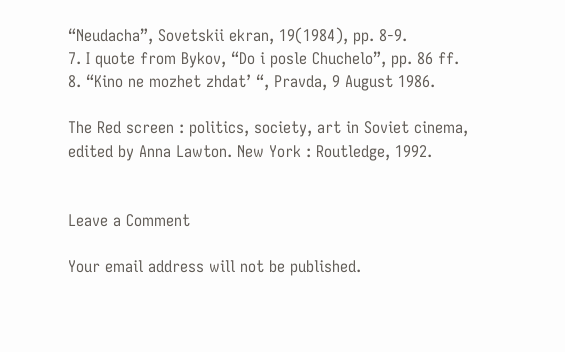“Neudacha”, Sovetskii ekran, 19(1984), pp. 8-9.
7. I quote from Bykov, “Do i posle Chuchelo”, pp. 86 ff.
8. “Kino ne mozhet zhdat’ “, Pravda, 9 August 1986.

The Red screen : politics, society, art in Soviet cinema, edited by Anna Lawton. New York : Routledge, 1992.


Leave a Comment

Your email address will not be published.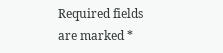Required fields are marked *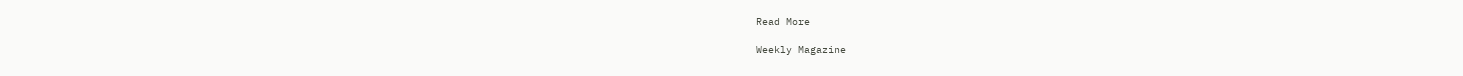Read More

Weekly Magazine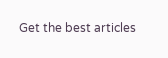Get the best articles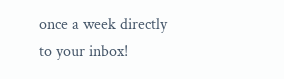once a week directly to your inbox!